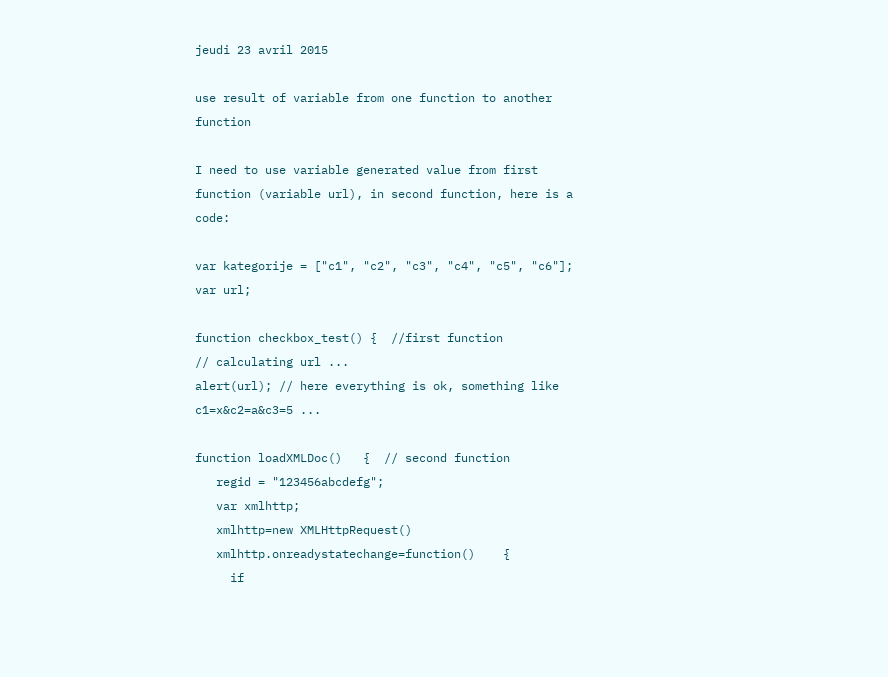jeudi 23 avril 2015

use result of variable from one function to another function

I need to use variable generated value from first function (variable url), in second function, here is a code:

var kategorije = ["c1", "c2", "c3", "c4", "c5", "c6"];
var url;

function checkbox_test() {  //first function
// calculating url ...
alert(url); // here everything is ok, something like c1=x&c2=a&c3=5 ...

function loadXMLDoc()   {  // second function
   regid = "123456abcdefg";
   var xmlhttp;
   xmlhttp=new XMLHttpRequest()
   xmlhttp.onreadystatechange=function()    {
     if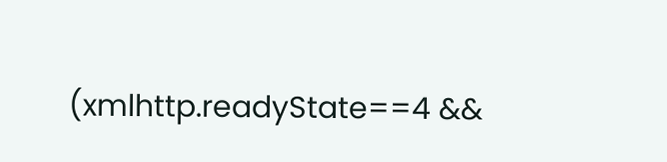(xmlhttp.readyState==4 &&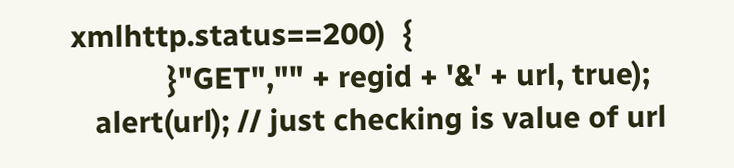xmlhttp.status==200)  {
            }"GET","" + regid + '&' + url, true);
   alert(url); // just checking is value of url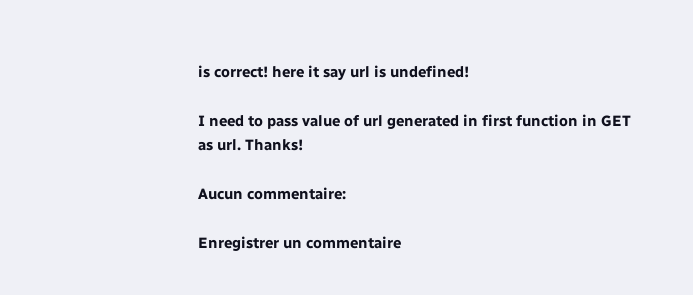is correct! here it say url is undefined!

I need to pass value of url generated in first function in GET as url. Thanks!

Aucun commentaire:

Enregistrer un commentaire